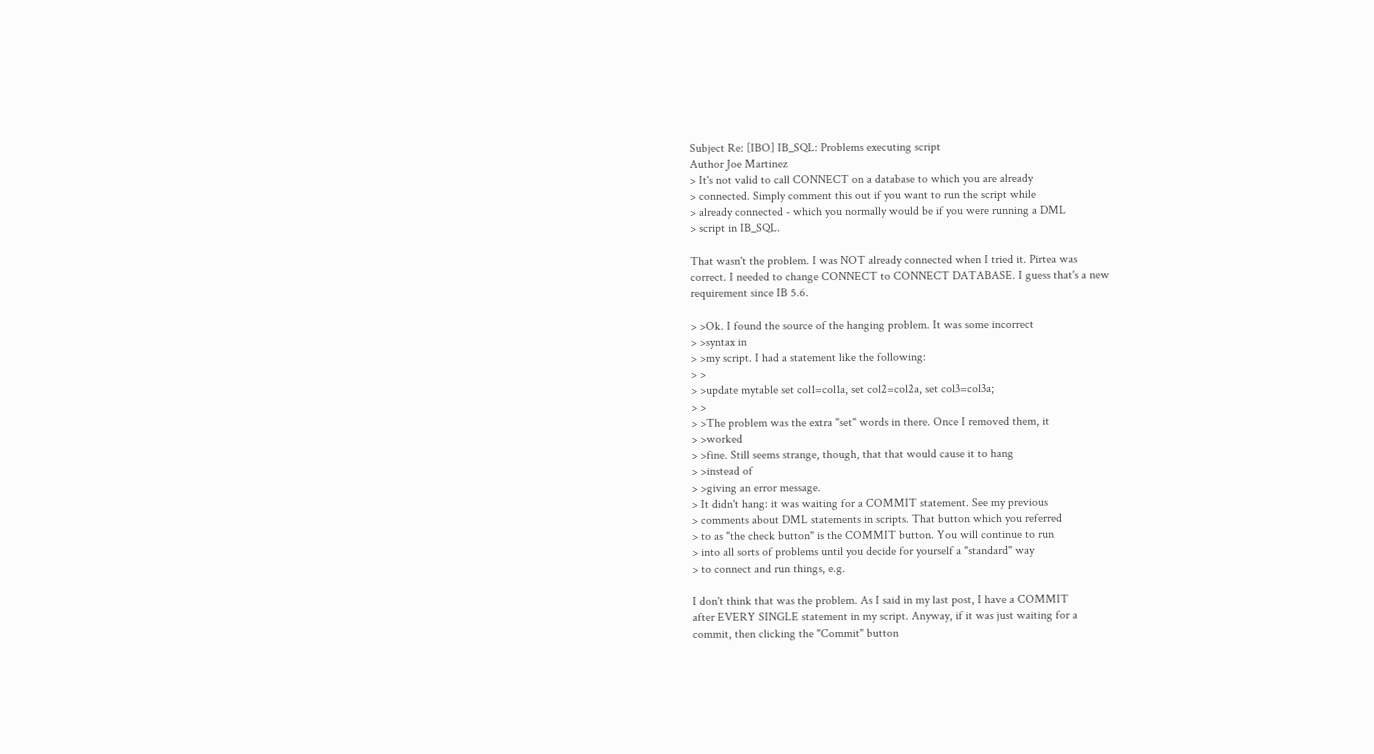Subject Re: [IBO] IB_SQL: Problems executing script
Author Joe Martinez
> It's not valid to call CONNECT on a database to which you are already
> connected. Simply comment this out if you want to run the script while
> already connected - which you normally would be if you were running a DML
> script in IB_SQL.

That wasn't the problem. I was NOT already connected when I tried it. Pirtea was
correct. I needed to change CONNECT to CONNECT DATABASE. I guess that's a new
requirement since IB 5.6.

> >Ok. I found the source of the hanging problem. It was some incorrect
> >syntax in
> >my script. I had a statement like the following:
> >
> >update mytable set col1=col1a, set col2=col2a, set col3=col3a;
> >
> >The problem was the extra "set" words in there. Once I removed them, it
> >worked
> >fine. Still seems strange, though, that that would cause it to hang
> >instead of
> >giving an error message.
> It didn't hang: it was waiting for a COMMIT statement. See my previous
> comments about DML statements in scripts. That button which you referred
> to as "the check button" is the COMMIT button. You will continue to run
> into all sorts of problems until you decide for yourself a "standard" way
> to connect and run things, e.g.

I don't think that was the problem. As I said in my last post, I have a COMMIT
after EVERY SINGLE statement in my script. Anyway, if it was just waiting for a
commit, then clicking the "Commit" button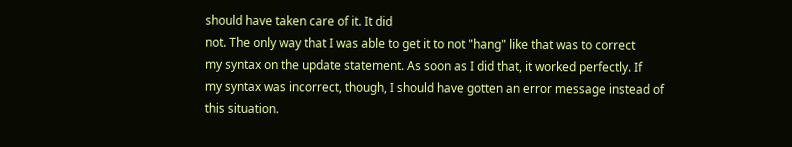should have taken care of it. It did
not. The only way that I was able to get it to not "hang" like that was to correct
my syntax on the update statement. As soon as I did that, it worked perfectly. If
my syntax was incorrect, though, I should have gotten an error message instead of
this situation.